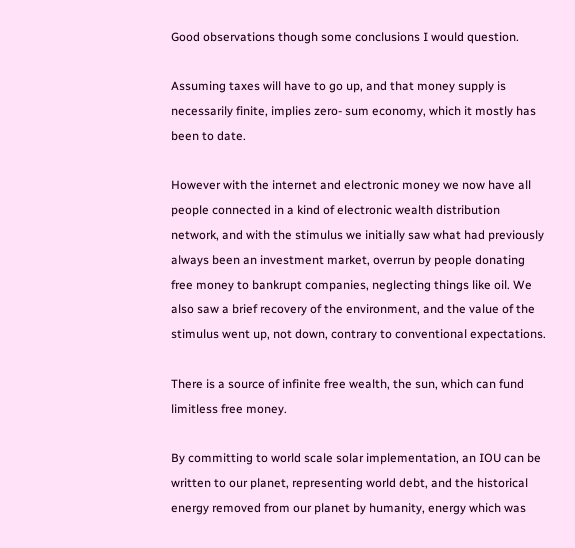Good observations though some conclusions I would question.

Assuming taxes will have to go up, and that money supply is necessarily finite, implies zero- sum economy, which it mostly has been to date.

However with the internet and electronic money we now have all people connected in a kind of electronic wealth distribution network, and with the stimulus we initially saw what had previously always been an investment market, overrun by people donating free money to bankrupt companies, neglecting things like oil. We also saw a brief recovery of the environment, and the value of the stimulus went up, not down, contrary to conventional expectations.

There is a source of infinite free wealth, the sun, which can fund limitless free money.

By committing to world scale solar implementation, an IOU can be written to our planet, representing world debt, and the historical energy removed from our planet by humanity, energy which was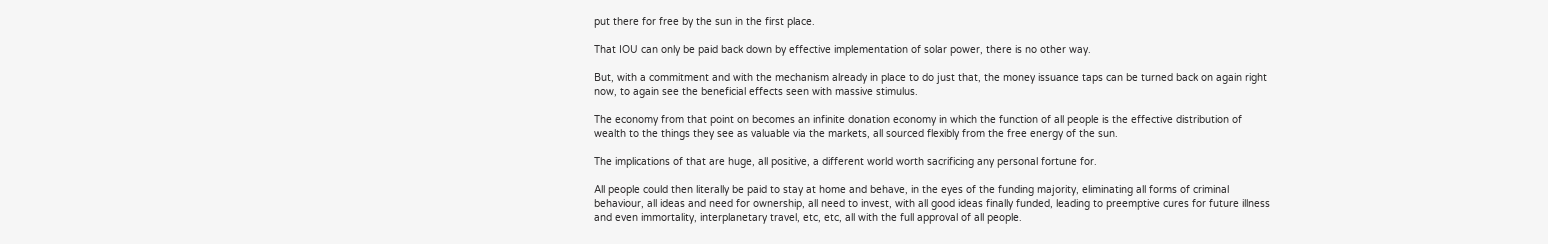put there for free by the sun in the first place.

That IOU can only be paid back down by effective implementation of solar power, there is no other way.

But, with a commitment and with the mechanism already in place to do just that, the money issuance taps can be turned back on again right now, to again see the beneficial effects seen with massive stimulus.

The economy from that point on becomes an infinite donation economy in which the function of all people is the effective distribution of wealth to the things they see as valuable via the markets, all sourced flexibly from the free energy of the sun.

The implications of that are huge, all positive, a different world worth sacrificing any personal fortune for.

All people could then literally be paid to stay at home and behave, in the eyes of the funding majority, eliminating all forms of criminal behaviour, all ideas and need for ownership, all need to invest, with all good ideas finally funded, leading to preemptive cures for future illness and even immortality, interplanetary travel, etc, etc, all with the full approval of all people.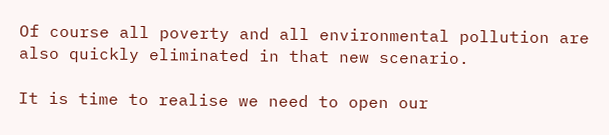Of course all poverty and all environmental pollution are also quickly eliminated in that new scenario.

It is time to realise we need to open our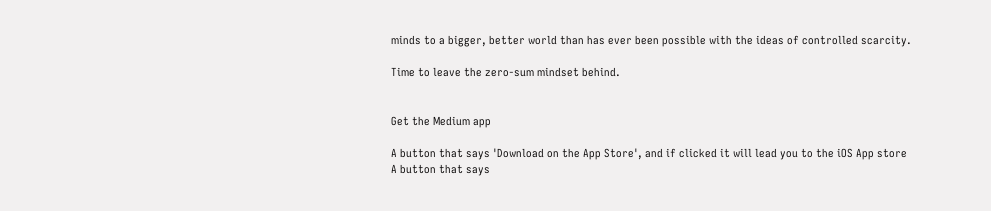minds to a bigger, better world than has ever been possible with the ideas of controlled scarcity.

Time to leave the zero-sum mindset behind.


Get the Medium app

A button that says 'Download on the App Store', and if clicked it will lead you to the iOS App store
A button that says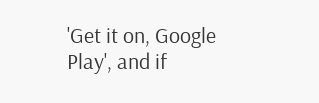'Get it on, Google Play', and if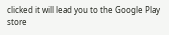clicked it will lead you to the Google Play store